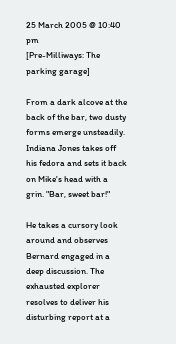25 March 2005 @ 10:40 pm
[Pre-Milliways: The parking garage]

From a dark alcove at the back of the bar, two dusty forms emerge unsteadily. Indiana Jones takes off his fedora and sets it back on Mike's head with a grin. "Bar, sweet bar!"

He takes a cursory look around and observes Bernard engaged in a deep discussion. The exhausted explorer resolves to deliver his disturbing report at a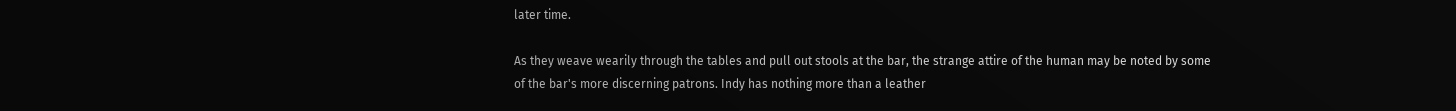later time.

As they weave wearily through the tables and pull out stools at the bar, the strange attire of the human may be noted by some of the bar's more discerning patrons. Indy has nothing more than a leather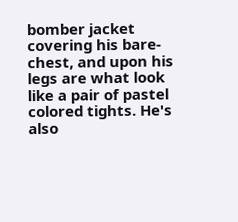bomber jacket covering his bare-chest, and upon his legs are what look like a pair of pastel colored tights. He's also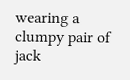wearing a clumpy pair of jack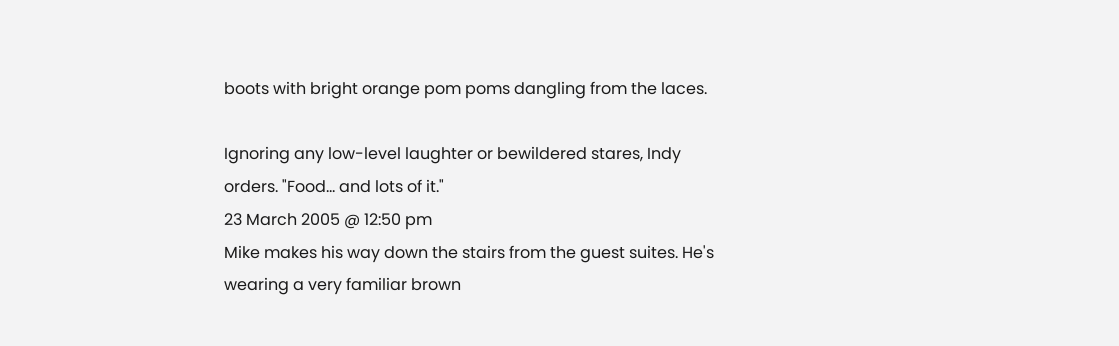boots with bright orange pom poms dangling from the laces.

Ignoring any low-level laughter or bewildered stares, Indy orders. "Food... and lots of it."
23 March 2005 @ 12:50 pm
Mike makes his way down the stairs from the guest suites. He's wearing a very familiar brown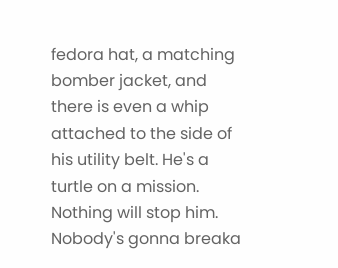fedora hat, a matching bomber jacket, and there is even a whip attached to the side of his utility belt. He's a turtle on a mission. Nothing will stop him. Nobody's gonna breaka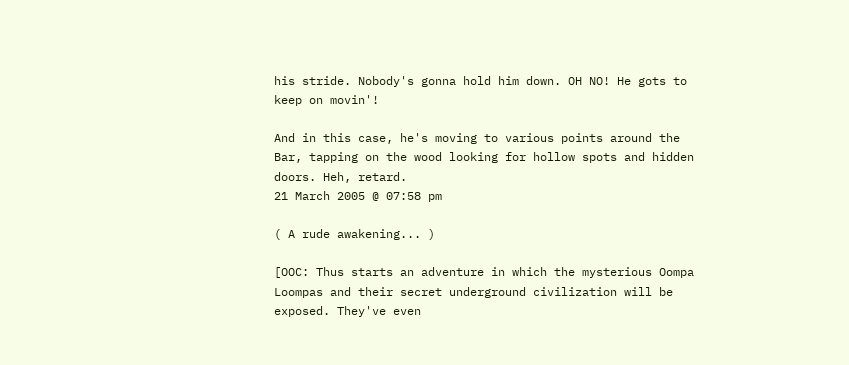his stride. Nobody's gonna hold him down. OH NO! He gots to keep on movin'!

And in this case, he's moving to various points around the Bar, tapping on the wood looking for hollow spots and hidden doors. Heh, retard.
21 March 2005 @ 07:58 pm

( A rude awakening... )

[OOC: Thus starts an adventure in which the mysterious Oompa Loompas and their secret underground civilization will be exposed. They've even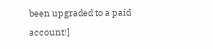been upgraded to a paid account!]